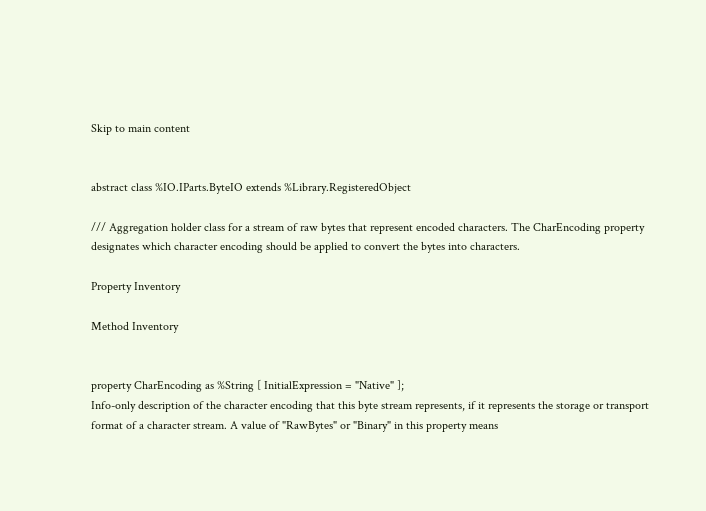Skip to main content


abstract class %IO.IParts.ByteIO extends %Library.RegisteredObject

/// Aggregation holder class for a stream of raw bytes that represent encoded characters. The CharEncoding property designates which character encoding should be applied to convert the bytes into characters.

Property Inventory

Method Inventory


property CharEncoding as %String [ InitialExpression = "Native" ];
Info-only description of the character encoding that this byte stream represents, if it represents the storage or transport format of a character stream. A value of "RawBytes" or "Binary" in this property means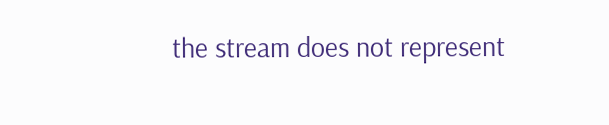the stream does not represent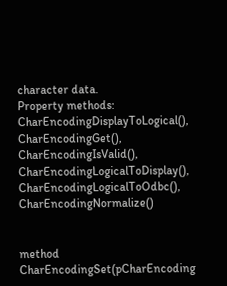character data.
Property methods: CharEncodingDisplayToLogical(), CharEncodingGet(), CharEncodingIsValid(), CharEncodingLogicalToDisplay(), CharEncodingLogicalToOdbc(), CharEncodingNormalize()


method CharEncodingSet(pCharEncoding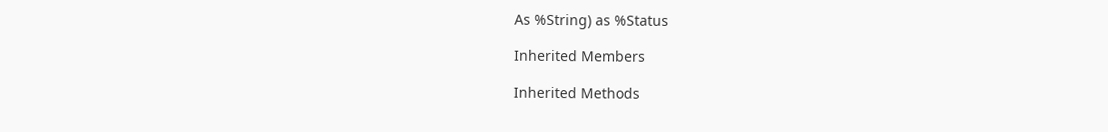As %String) as %Status

Inherited Members

Inherited Methods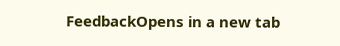FeedbackOpens in a new tab